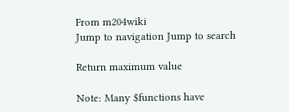From m204wiki
Jump to navigation Jump to search

Return maximum value

Note: Many $functions have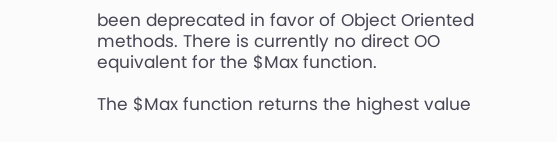been deprecated in favor of Object Oriented methods. There is currently no direct OO equivalent for the $Max function.

The $Max function returns the highest value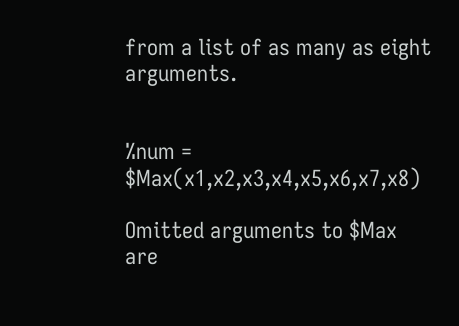from a list of as many as eight arguments.


%num = $Max(x1,x2,x3,x4,x5,x6,x7,x8)

Omitted arguments to $Max are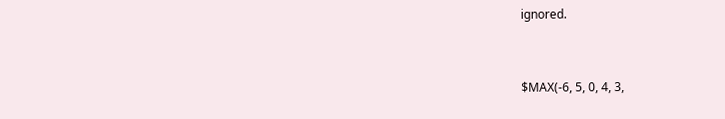ignored.


$MAX(-6, 5, 0, 4, 3,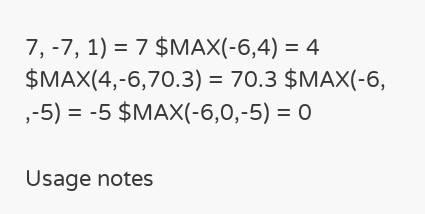7, -7, 1) = 7 $MAX(-6,4) = 4 $MAX(4,-6,70.3) = 70.3 $MAX(-6, ,-5) = -5 $MAX(-6,0,-5) = 0

Usage notes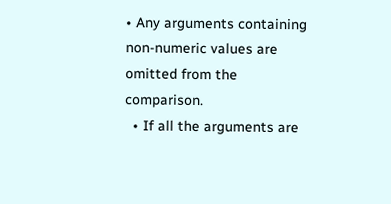• Any arguments containing non-numeric values are omitted from the comparison.
  • If all the arguments are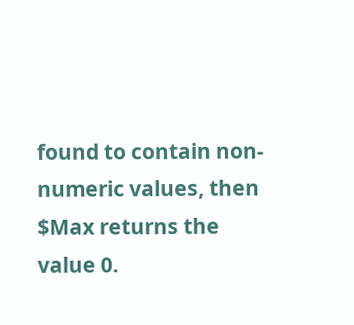found to contain non-numeric values, then $Max returns the value 0.